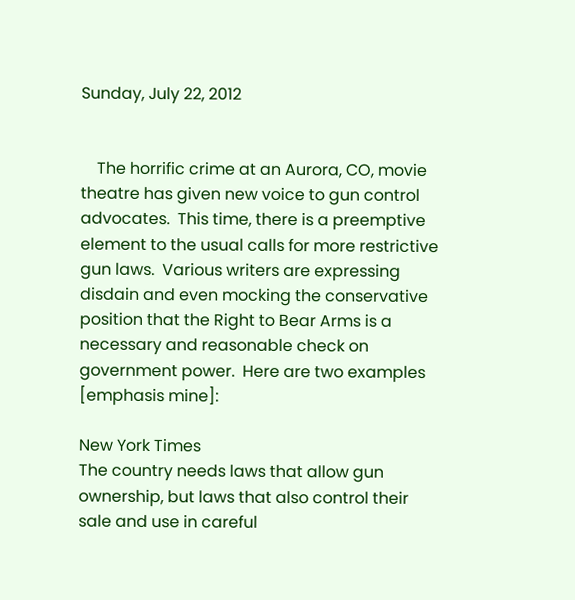Sunday, July 22, 2012


    The horrific crime at an Aurora, CO, movie theatre has given new voice to gun control advocates.  This time, there is a preemptive element to the usual calls for more restrictive gun laws.  Various writers are expressing disdain and even mocking the conservative position that the Right to Bear Arms is a necessary and reasonable check on government power.  Here are two examples [emphasis mine]:

New York Times
The country needs laws that allow gun ownership, but laws that also control their sale and use in careful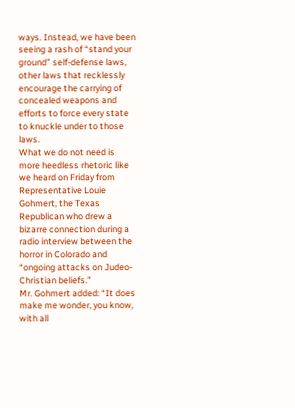ways. Instead, we have been seeing a rash of “stand your ground” self-defense laws, other laws that recklessly encourage the carrying of concealed weapons and efforts to force every state to knuckle under to those laws.
What we do not need is more heedless rhetoric like we heard on Friday from Representative Louie Gohmert, the Texas Republican who drew a bizarre connection during a radio interview between the horror in Colorado and “ongoing attacks on Judeo-Christian beliefs.”
Mr. Gohmert added: “It does make me wonder, you know, with all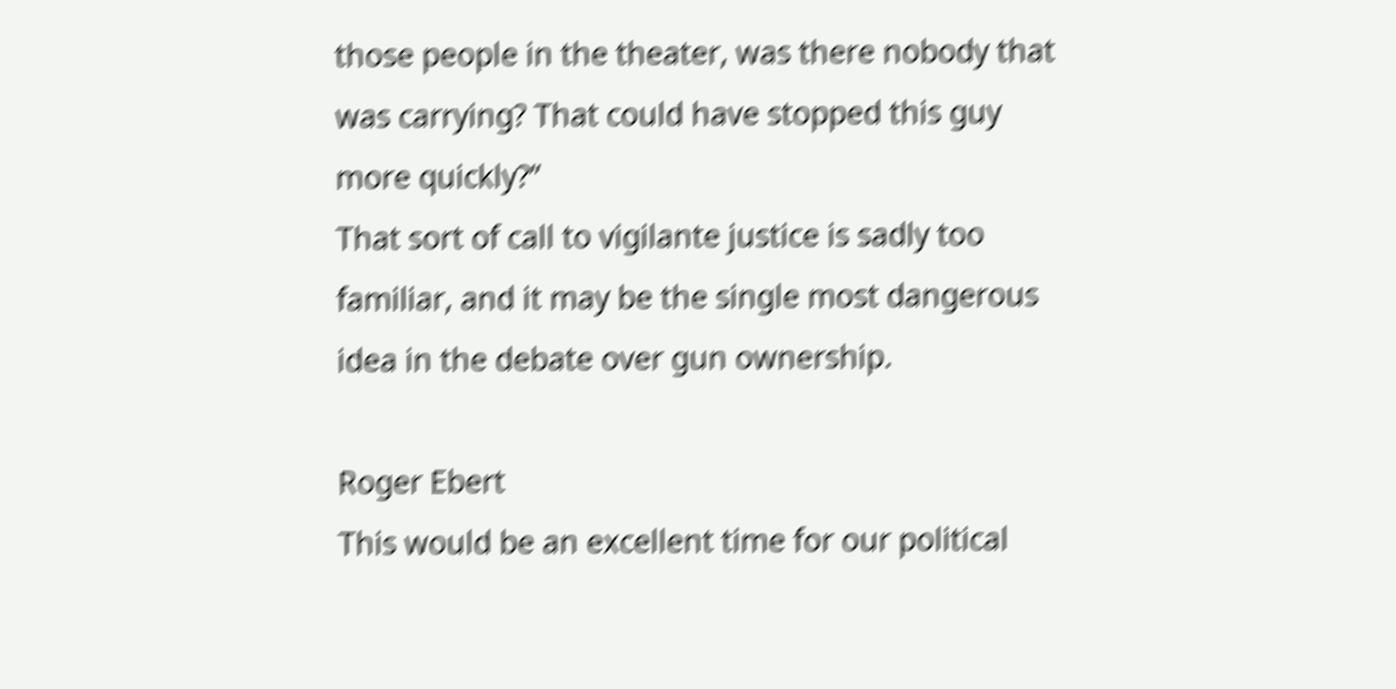those people in the theater, was there nobody that was carrying? That could have stopped this guy more quickly?”
That sort of call to vigilante justice is sadly too familiar, and it may be the single most dangerous idea in the debate over gun ownership.

Roger Ebert
This would be an excellent time for our political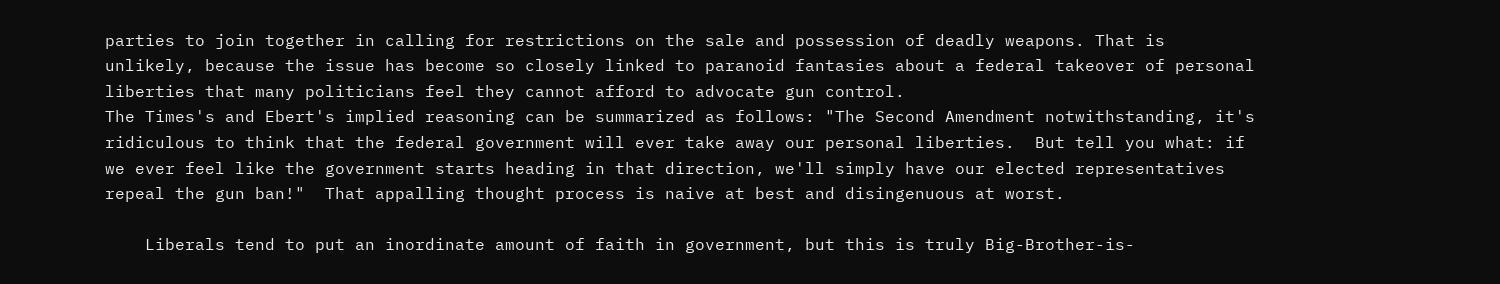parties to join together in calling for restrictions on the sale and possession of deadly weapons. That is unlikely, because the issue has become so closely linked to paranoid fantasies about a federal takeover of personal liberties that many politicians feel they cannot afford to advocate gun control.
The Times's and Ebert's implied reasoning can be summarized as follows: "The Second Amendment notwithstanding, it's ridiculous to think that the federal government will ever take away our personal liberties.  But tell you what: if we ever feel like the government starts heading in that direction, we'll simply have our elected representatives repeal the gun ban!"  That appalling thought process is naive at best and disingenuous at worst.

    Liberals tend to put an inordinate amount of faith in government, but this is truly Big-Brother-is-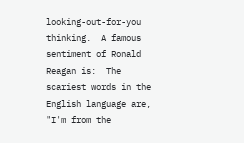looking-out-for-you thinking.  A famous sentiment of Ronald Reagan is:  The scariest words in the English language are, "I'm from the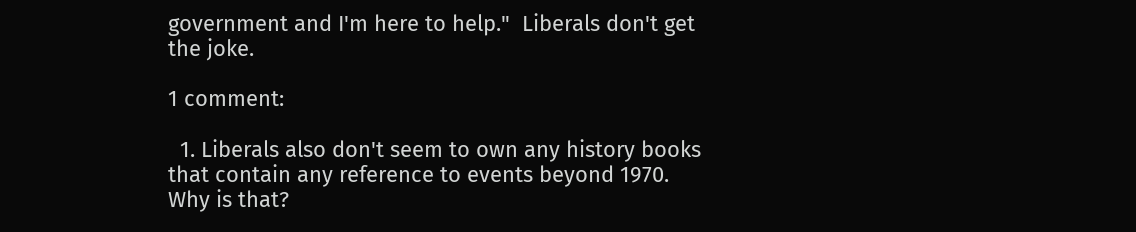government and I'm here to help."  Liberals don't get the joke.

1 comment:

  1. Liberals also don't seem to own any history books that contain any reference to events beyond 1970. Why is that?